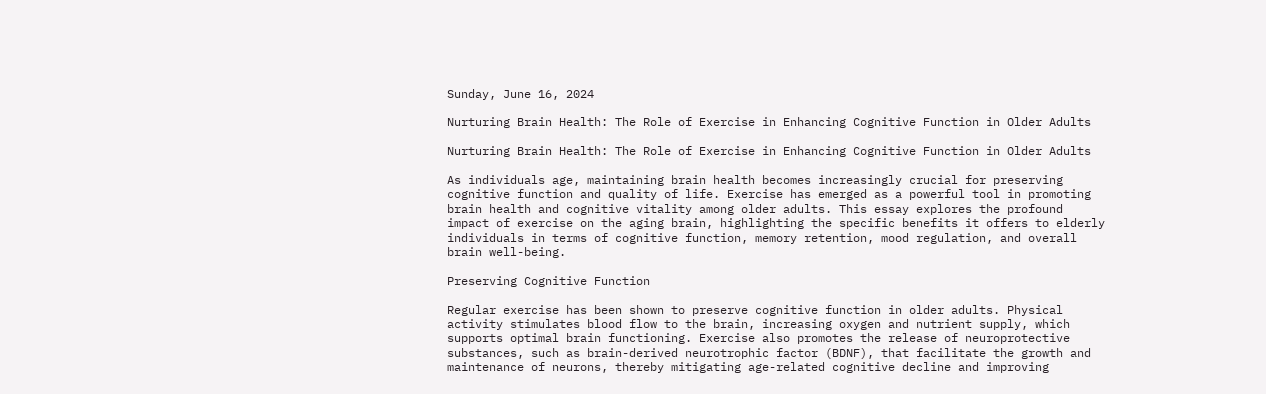Sunday, June 16, 2024

Nurturing Brain Health: The Role of Exercise in Enhancing Cognitive Function in Older Adults

Nurturing Brain Health: The Role of Exercise in Enhancing Cognitive Function in Older Adults

As individuals age, maintaining brain health becomes increasingly crucial for preserving cognitive function and quality of life. Exercise has emerged as a powerful tool in promoting brain health and cognitive vitality among older adults. This essay explores the profound impact of exercise on the aging brain, highlighting the specific benefits it offers to elderly individuals in terms of cognitive function, memory retention, mood regulation, and overall brain well-being.

Preserving Cognitive Function

Regular exercise has been shown to preserve cognitive function in older adults. Physical activity stimulates blood flow to the brain, increasing oxygen and nutrient supply, which supports optimal brain functioning. Exercise also promotes the release of neuroprotective substances, such as brain-derived neurotrophic factor (BDNF), that facilitate the growth and maintenance of neurons, thereby mitigating age-related cognitive decline and improving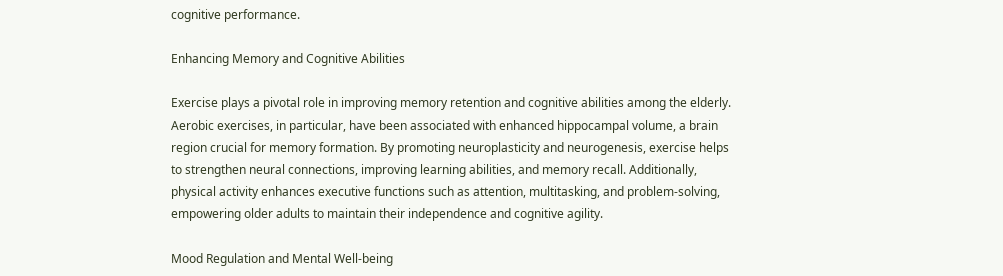cognitive performance.

Enhancing Memory and Cognitive Abilities

Exercise plays a pivotal role in improving memory retention and cognitive abilities among the elderly. Aerobic exercises, in particular, have been associated with enhanced hippocampal volume, a brain region crucial for memory formation. By promoting neuroplasticity and neurogenesis, exercise helps to strengthen neural connections, improving learning abilities, and memory recall. Additionally, physical activity enhances executive functions such as attention, multitasking, and problem-solving, empowering older adults to maintain their independence and cognitive agility.

Mood Regulation and Mental Well-being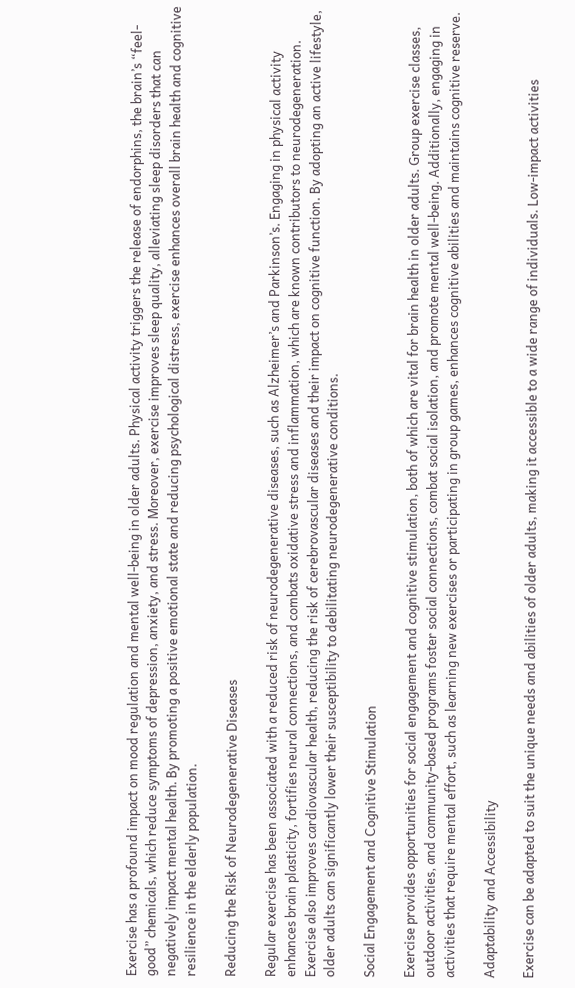Exercise has a profound impact on mood regulation and mental well-being in older adults. Physical activity triggers the release of endorphins, the brain’s “feel-good” chemicals, which reduce symptoms of depression, anxiety, and stress. Moreover, exercise improves sleep quality, alleviating sleep disorders that can negatively impact mental health. By promoting a positive emotional state and reducing psychological distress, exercise enhances overall brain health and cognitive resilience in the elderly population.

Reducing the Risk of Neurodegenerative Diseases

Regular exercise has been associated with a reduced risk of neurodegenerative diseases, such as Alzheimer’s and Parkinson’s. Engaging in physical activity enhances brain plasticity, fortifies neural connections, and combats oxidative stress and inflammation, which are known contributors to neurodegeneration. Exercise also improves cardiovascular health, reducing the risk of cerebrovascular diseases and their impact on cognitive function. By adopting an active lifestyle, older adults can significantly lower their susceptibility to debilitating neurodegenerative conditions.

Social Engagement and Cognitive Stimulation

Exercise provides opportunities for social engagement and cognitive stimulation, both of which are vital for brain health in older adults. Group exercise classes, outdoor activities, and community-based programs foster social connections, combat social isolation, and promote mental well-being. Additionally, engaging in activities that require mental effort, such as learning new exercises or participating in group games, enhances cognitive abilities and maintains cognitive reserve.

Adaptability and Accessibility

Exercise can be adapted to suit the unique needs and abilities of older adults, making it accessible to a wide range of individuals. Low-impact activities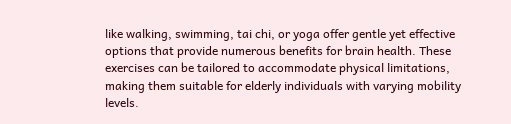like walking, swimming, tai chi, or yoga offer gentle yet effective options that provide numerous benefits for brain health. These exercises can be tailored to accommodate physical limitations, making them suitable for elderly individuals with varying mobility levels.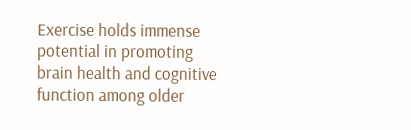Exercise holds immense potential in promoting brain health and cognitive function among older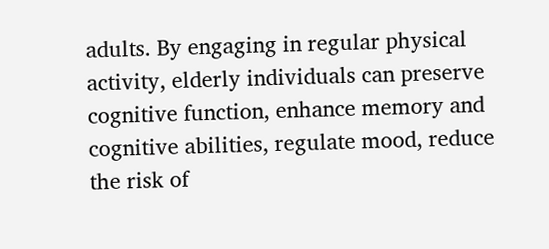adults. By engaging in regular physical activity, elderly individuals can preserve cognitive function, enhance memory and cognitive abilities, regulate mood, reduce the risk of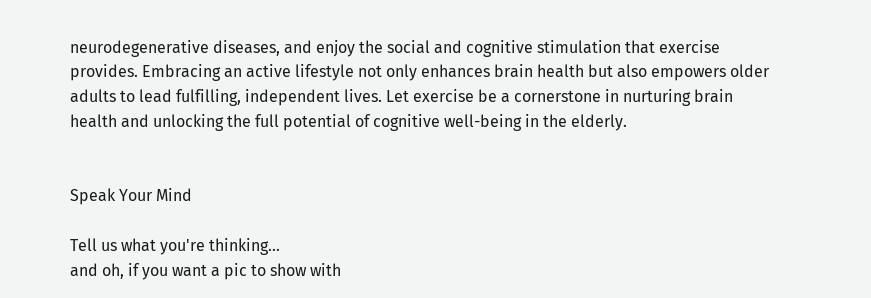neurodegenerative diseases, and enjoy the social and cognitive stimulation that exercise provides. Embracing an active lifestyle not only enhances brain health but also empowers older adults to lead fulfilling, independent lives. Let exercise be a cornerstone in nurturing brain health and unlocking the full potential of cognitive well-being in the elderly.


Speak Your Mind

Tell us what you're thinking...
and oh, if you want a pic to show with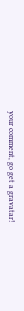your comment, go get a gravatar!